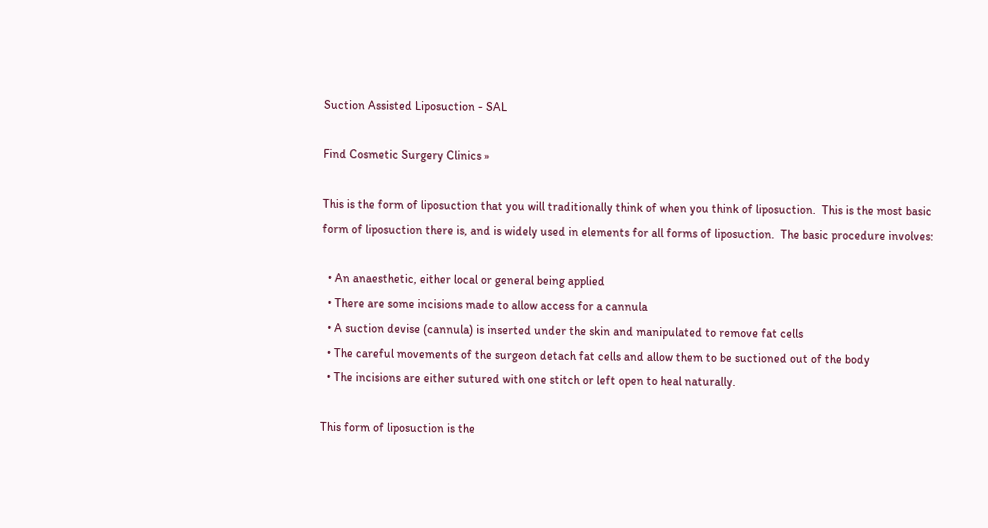Suction Assisted Liposuction - SAL

Find Cosmetic Surgery Clinics »

This is the form of liposuction that you will traditionally think of when you think of liposuction.  This is the most basic form of liposuction there is, and is widely used in elements for all forms of liposuction.  The basic procedure involves:

  • An anaesthetic, either local or general being applied
  • There are some incisions made to allow access for a cannula
  • A suction devise (cannula) is inserted under the skin and manipulated to remove fat cells
  • The careful movements of the surgeon detach fat cells and allow them to be suctioned out of the body
  • The incisions are either sutured with one stitch or left open to heal naturally.

This form of liposuction is the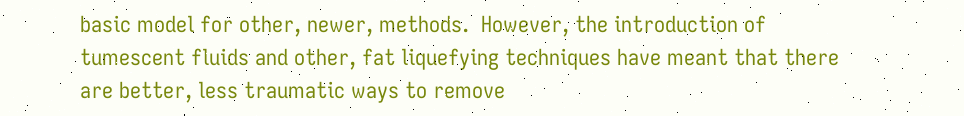basic model for other, newer, methods.  However, the introduction of tumescent fluids and other, fat liquefying techniques have meant that there are better, less traumatic ways to remove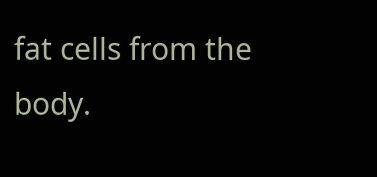fat cells from the body.